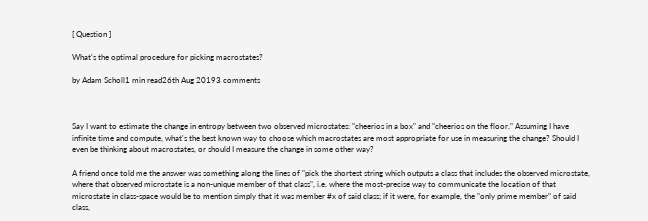[ Question ]

What's the optimal procedure for picking macrostates?

by Adam Scholl1 min read26th Aug 20193 comments



Say I want to estimate the change in entropy between two observed microstates: "cheerios in a box" and "cheerios on the floor." Assuming I have infinite time and compute, what's the best known way to choose which macrostates are most appropriate for use in measuring the change? Should I even be thinking about macrostates, or should I measure the change in some other way?

A friend once told me the answer was something along the lines of "pick the shortest string which outputs a class that includes the observed microstate, where that observed microstate is a non-unique member of that class", i.e. where the most-precise way to communicate the location of that microstate in class-space would be to mention simply that it was member #x of said class; if it were, for example, the "only prime member" of said class,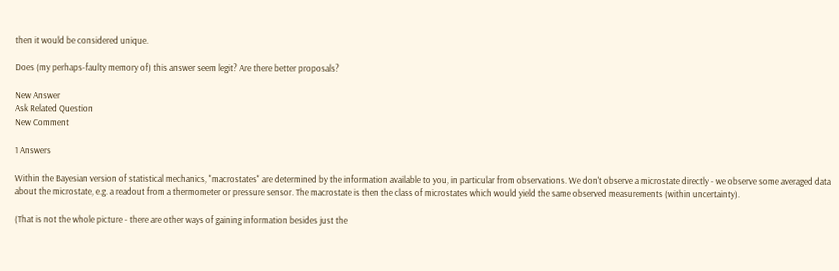then it would be considered unique.

Does (my perhaps-faulty memory of) this answer seem legit? Are there better proposals?

New Answer
Ask Related Question
New Comment

1 Answers

Within the Bayesian version of statistical mechanics, "macrostates" are determined by the information available to you, in particular from observations. We don't observe a microstate directly - we observe some averaged data about the microstate, e.g. a readout from a thermometer or pressure sensor. The macrostate is then the class of microstates which would yield the same observed measurements (within uncertainty).

(That is not the whole picture - there are other ways of gaining information besides just the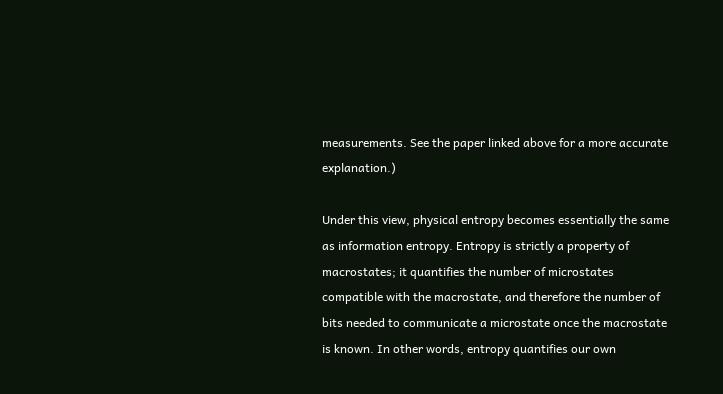measurements. See the paper linked above for a more accurate explanation.)

Under this view, physical entropy becomes essentially the same as information entropy. Entropy is strictly a property of macrostates; it quantifies the number of microstates compatible with the macrostate, and therefore the number of bits needed to communicate a microstate once the macrostate is known. In other words, entropy quantifies our own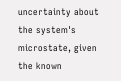uncertainty about the system's microstate, given the known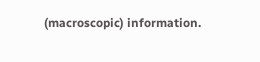(macroscopic) information.